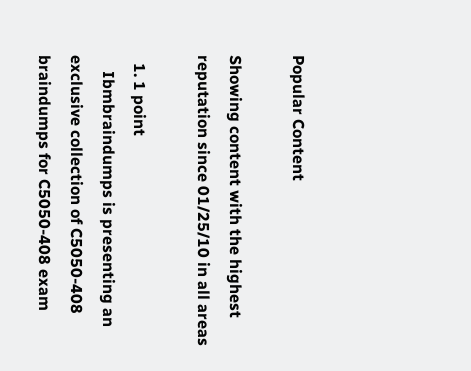Popular Content

Showing content with the highest reputation since 01/25/10 in all areas

  1. 1 point
    Ibmbraindumps is presenting an exclusive collection of C5050-408 braindumps for C5050-408 exam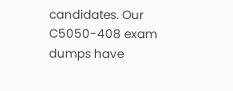candidates. Our C5050-408 exam dumps have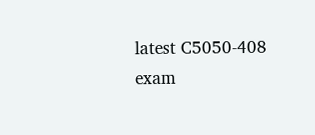latest C5050-408 exam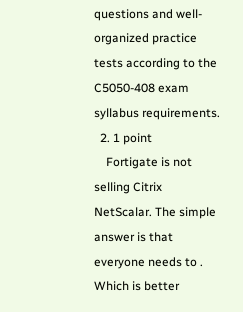questions and well-organized practice tests according to the C5050-408 exam syllabus requirements.
  2. 1 point
    Fortigate is not selling Citrix NetScalar. The simple answer is that everyone needs to . Which is better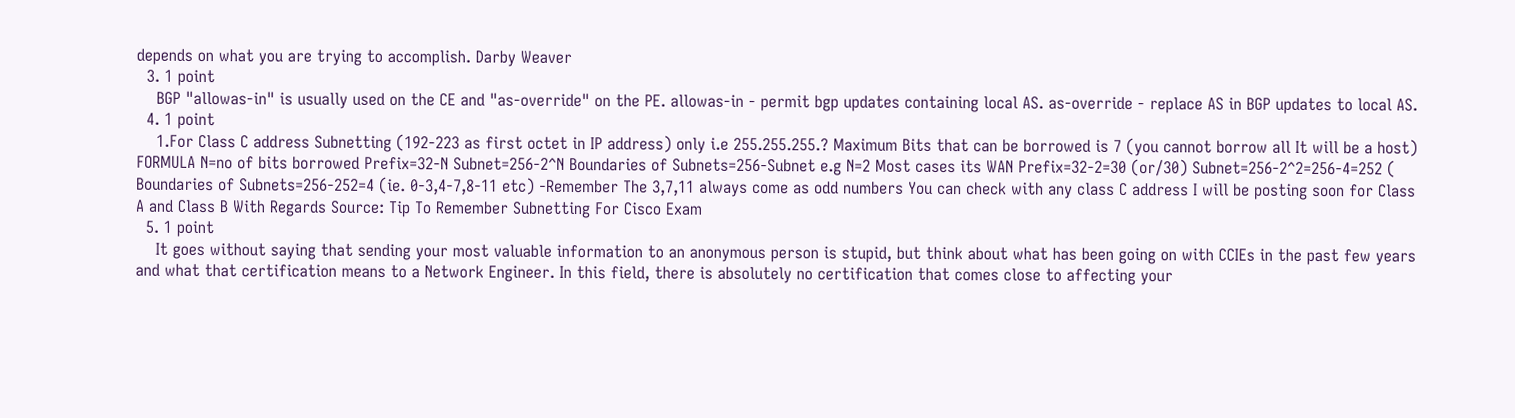depends on what you are trying to accomplish. Darby Weaver
  3. 1 point
    BGP "allowas-in" is usually used on the CE and "as-override" on the PE. allowas-in - permit bgp updates containing local AS. as-override - replace AS in BGP updates to local AS.
  4. 1 point
    1.For Class C address Subnetting (192-223 as first octet in IP address) only i.e 255.255.255.? Maximum Bits that can be borrowed is 7 (you cannot borrow all It will be a host) FORMULA N=no of bits borrowed Prefix=32-N Subnet=256-2^N Boundaries of Subnets=256-Subnet e.g N=2 Most cases its WAN Prefix=32-2=30 (or/30) Subnet=256-2^2=256-4=252 ( Boundaries of Subnets=256-252=4 (ie. 0-3,4-7,8-11 etc) -Remember The 3,7,11 always come as odd numbers You can check with any class C address I will be posting soon for Class A and Class B With Regards Source: Tip To Remember Subnetting For Cisco Exam
  5. 1 point
    It goes without saying that sending your most valuable information to an anonymous person is stupid, but think about what has been going on with CCIEs in the past few years and what that certification means to a Network Engineer. In this field, there is absolutely no certification that comes close to affecting your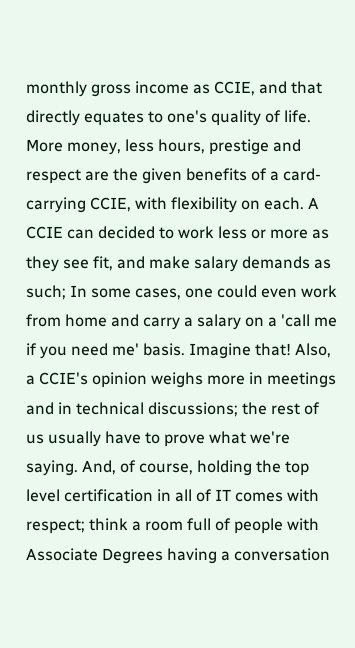monthly gross income as CCIE, and that directly equates to one's quality of life. More money, less hours, prestige and respect are the given benefits of a card-carrying CCIE, with flexibility on each. A CCIE can decided to work less or more as they see fit, and make salary demands as such; In some cases, one could even work from home and carry a salary on a 'call me if you need me' basis. Imagine that! Also, a CCIE's opinion weighs more in meetings and in technical discussions; the rest of us usually have to prove what we're saying. And, of course, holding the top level certification in all of IT comes with respect; think a room full of people with Associate Degrees having a conversation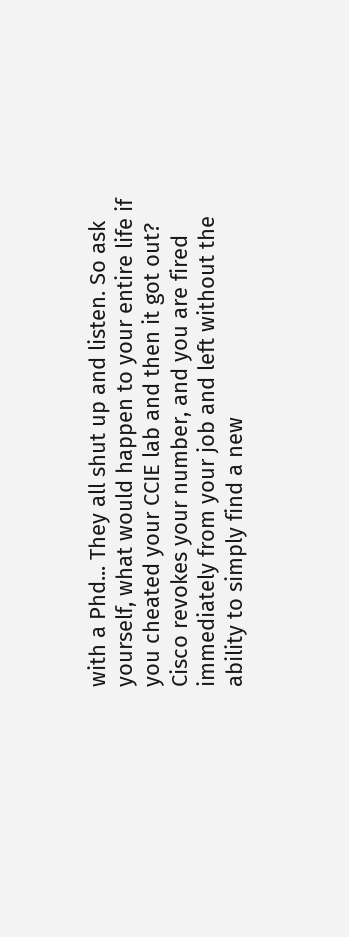with a Phd... They all shut up and listen. So ask yourself, what would happen to your entire life if you cheated your CCIE lab and then it got out? Cisco revokes your number, and you are fired immediately from your job and left without the ability to simply find a new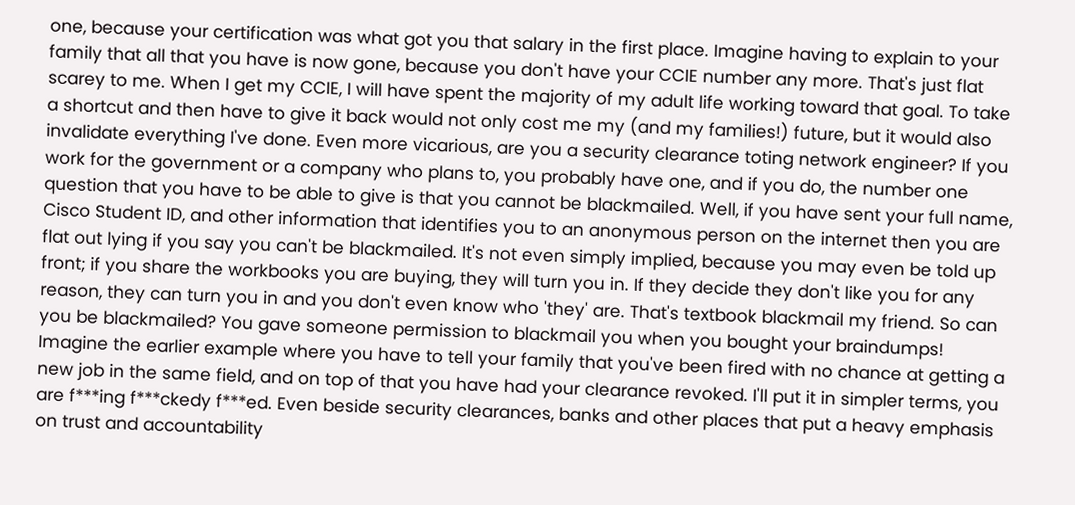one, because your certification was what got you that salary in the first place. Imagine having to explain to your family that all that you have is now gone, because you don't have your CCIE number any more. That's just flat scarey to me. When I get my CCIE, I will have spent the majority of my adult life working toward that goal. To take a shortcut and then have to give it back would not only cost me my (and my families!) future, but it would also invalidate everything I've done. Even more vicarious, are you a security clearance toting network engineer? If you work for the government or a company who plans to, you probably have one, and if you do, the number one question that you have to be able to give is that you cannot be blackmailed. Well, if you have sent your full name, Cisco Student ID, and other information that identifies you to an anonymous person on the internet then you are flat out lying if you say you can't be blackmailed. It's not even simply implied, because you may even be told up front; if you share the workbooks you are buying, they will turn you in. If they decide they don't like you for any reason, they can turn you in and you don't even know who 'they' are. That's textbook blackmail my friend. So can you be blackmailed? You gave someone permission to blackmail you when you bought your braindumps! Imagine the earlier example where you have to tell your family that you've been fired with no chance at getting a new job in the same field, and on top of that you have had your clearance revoked. I'll put it in simpler terms, you are f***ing f***ckedy f***ed. Even beside security clearances, banks and other places that put a heavy emphasis on trust and accountability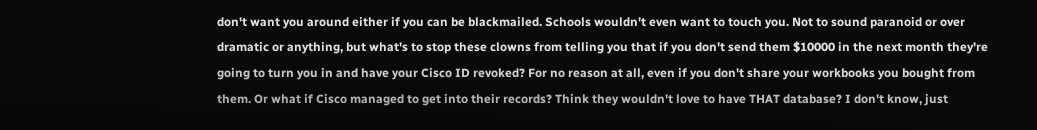don't want you around either if you can be blackmailed. Schools wouldn't even want to touch you. Not to sound paranoid or over dramatic or anything, but what's to stop these clowns from telling you that if you don't send them $10000 in the next month they're going to turn you in and have your Cisco ID revoked? For no reason at all, even if you don't share your workbooks you bought from them. Or what if Cisco managed to get into their records? Think they wouldn't love to have THAT database? I don't know, just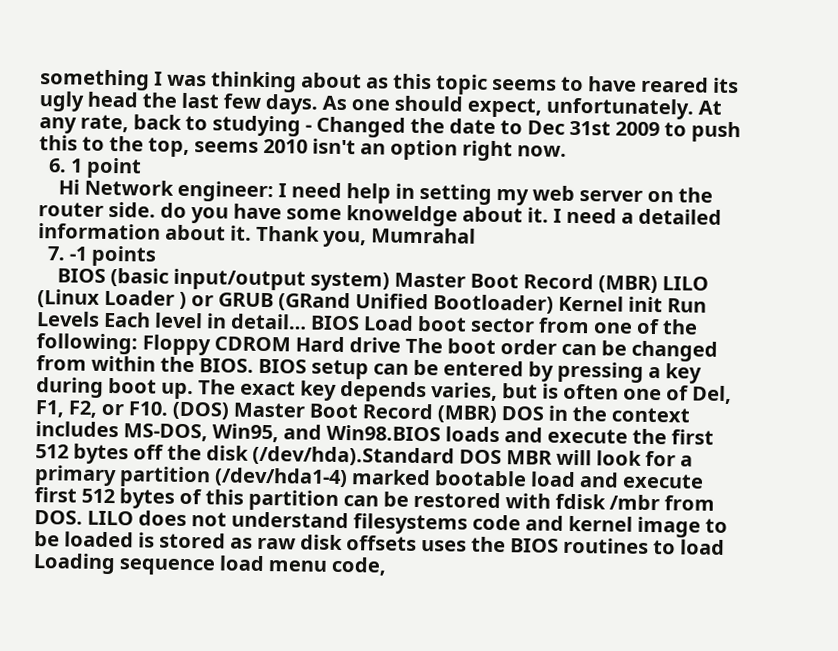something I was thinking about as this topic seems to have reared its ugly head the last few days. As one should expect, unfortunately. At any rate, back to studying - Changed the date to Dec 31st 2009 to push this to the top, seems 2010 isn't an option right now.
  6. 1 point
    Hi Network engineer: I need help in setting my web server on the router side. do you have some knoweldge about it. I need a detailed information about it. Thank you, Mumrahal
  7. -1 points
    BIOS (basic input/output system) Master Boot Record (MBR) LILO (Linux Loader ) or GRUB (GRand Unified Bootloader) Kernel init Run Levels Each level in detail… BIOS Load boot sector from one of the following: Floppy CDROM Hard drive The boot order can be changed from within the BIOS. BIOS setup can be entered by pressing a key during boot up. The exact key depends varies, but is often one of Del, F1, F2, or F10. (DOS) Master Boot Record (MBR) DOS in the context includes MS-DOS, Win95, and Win98.BIOS loads and execute the first 512 bytes off the disk (/dev/hda).Standard DOS MBR will look for a primary partition (/dev/hda1-4) marked bootable load and execute first 512 bytes of this partition can be restored with fdisk /mbr from DOS. LILO does not understand filesystems code and kernel image to be loaded is stored as raw disk offsets uses the BIOS routines to load Loading sequence load menu code,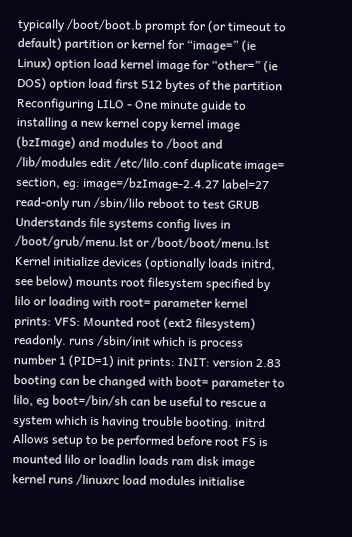typically /boot/boot.b prompt for (or timeout to default) partition or kernel for “image=” (ie Linux) option load kernel image for “other=” (ie DOS) option load first 512 bytes of the partition Reconfiguring LILO - One minute guide to installing a new kernel copy kernel image (bzImage) and modules to /boot and /lib/modules edit /etc/lilo.conf duplicate image= section, eg: image=/bzImage-2.4.27 label=27 read-only run /sbin/lilo reboot to test GRUB Understands file systems config lives in /boot/grub/menu.lst or /boot/boot/menu.lst Kernel initialize devices (optionally loads initrd, see below) mounts root filesystem specified by lilo or loading with root= parameter kernel prints: VFS: Mounted root (ext2 filesystem) readonly. runs /sbin/init which is process number 1 (PID=1) init prints: INIT: version 2.83 booting can be changed with boot= parameter to lilo, eg boot=/bin/sh can be useful to rescue a system which is having trouble booting. initrd Allows setup to be performed before root FS is mounted lilo or loadlin loads ram disk image kernel runs /linuxrc load modules initialise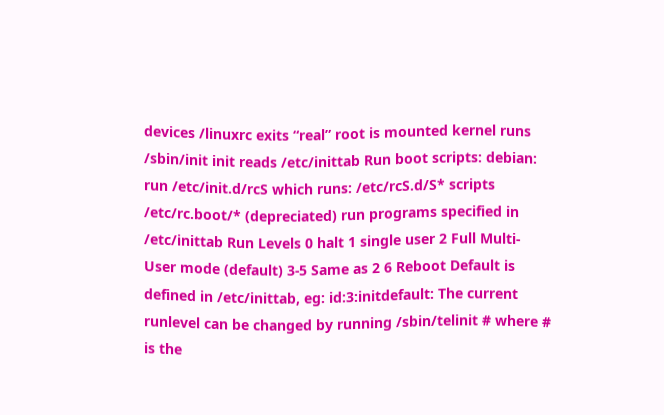devices /linuxrc exits “real” root is mounted kernel runs /sbin/init init reads /etc/inittab Run boot scripts: debian: run /etc/init.d/rcS which runs: /etc/rcS.d/S* scripts /etc/rc.boot/* (depreciated) run programs specified in /etc/inittab Run Levels 0 halt 1 single user 2 Full Multi-User mode (default) 3-5 Same as 2 6 Reboot Default is defined in /etc/inittab, eg: id:3:initdefault: The current runlevel can be changed by running /sbin/telinit # where # is the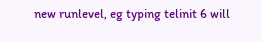new runlevel, eg typing telinit 6 will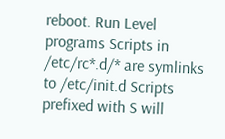reboot. Run Level programs Scripts in /etc/rc*.d/* are symlinks to /etc/init.d Scripts prefixed with S will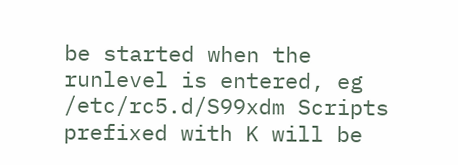be started when the runlevel is entered, eg /etc/rc5.d/S99xdm Scripts prefixed with K will be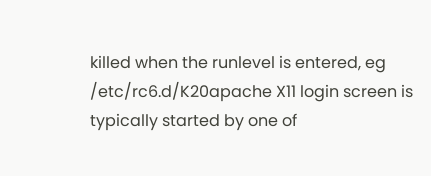killed when the runlevel is entered, eg /etc/rc6.d/K20apache X11 login screen is typically started by one of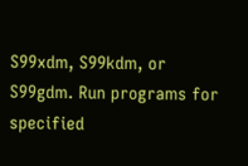S99xdm, S99kdm, or S99gdm. Run programs for specified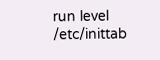run level /etc/inittab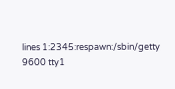lines 1:2345:respawn:/sbin/getty 9600 tty1